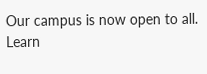Our campus is now open to all. Learn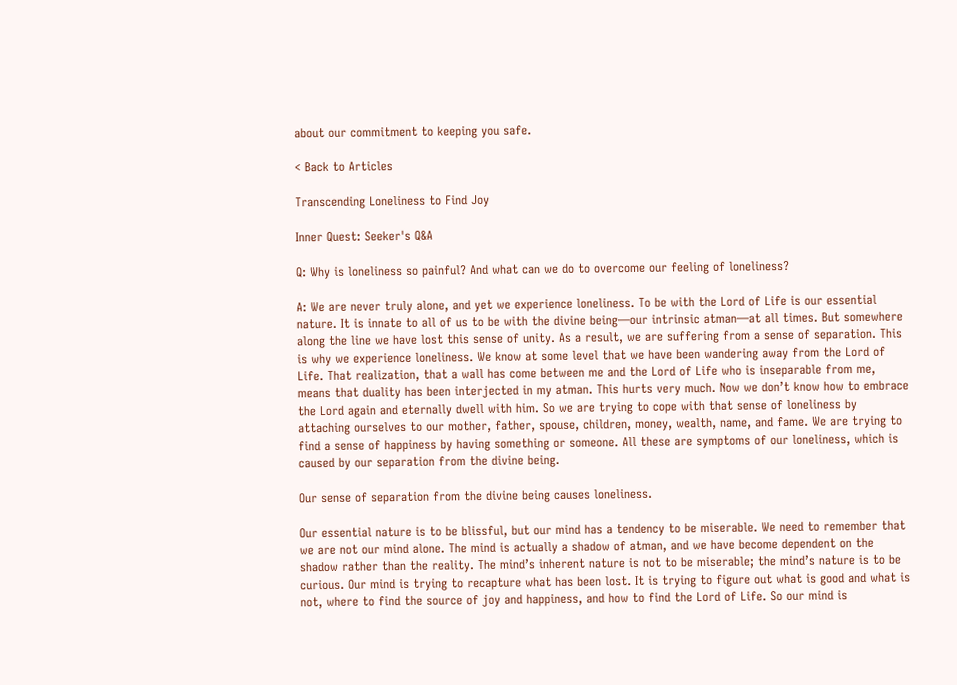about our commitment to keeping you safe.

< Back to Articles

Transcending Loneliness to Find Joy

Inner Quest: Seeker's Q&A

Q: Why is loneliness so painful? And what can we do to overcome our feeling of loneliness?

A: We are never truly alone, and yet we experience loneliness. To be with the Lord of Life is our essential nature. It is innate to all of us to be with the divine being—our intrinsic atman—at all times. But somewhere along the line we have lost this sense of unity. As a result, we are suffering from a sense of separation. This is why we experience loneliness. We know at some level that we have been wandering away from the Lord of Life. That realization, that a wall has come between me and the Lord of Life who is inseparable from me, means that duality has been interjected in my atman. This hurts very much. Now we don’t know how to embrace the Lord again and eternally dwell with him. So we are trying to cope with that sense of loneliness by attaching ourselves to our mother, father, spouse, children, money, wealth, name, and fame. We are trying to find a sense of happiness by having something or someone. All these are symptoms of our loneliness, which is caused by our separation from the divine being.

Our sense of separation from the divine being causes loneliness.

Our essential nature is to be blissful, but our mind has a tendency to be miserable. We need to remember that we are not our mind alone. The mind is actually a shadow of atman, and we have become dependent on the shadow rather than the reality. The mind’s inherent nature is not to be miserable; the mind’s nature is to be curious. Our mind is trying to recapture what has been lost. It is trying to figure out what is good and what is not, where to find the source of joy and happiness, and how to find the Lord of Life. So our mind is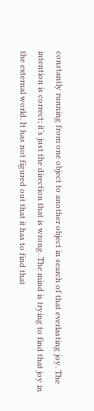constantly running from one object to another object in search of that everlasting joy. The intention is correct; it’s just the direction that is wrong. The mind is trying to find that joy in the external world. It has not figured out that it has to find that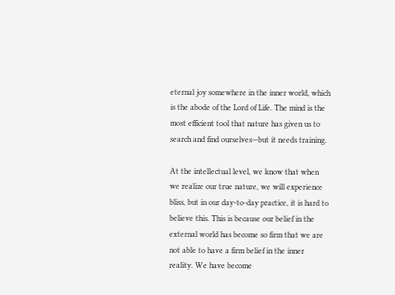eternal joy somewhere in the inner world, which is the abode of the Lord of Life. The mind is the most efficient tool that nature has given us to search and find ourselves—but it needs training.

At the intellectual level, we know that when we realize our true nature, we will experience bliss, but in our day-to-day practice, it is hard to believe this. This is because our belief in the external world has become so firm that we are not able to have a firm belief in the inner reality. We have become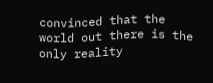convinced that the world out there is the only reality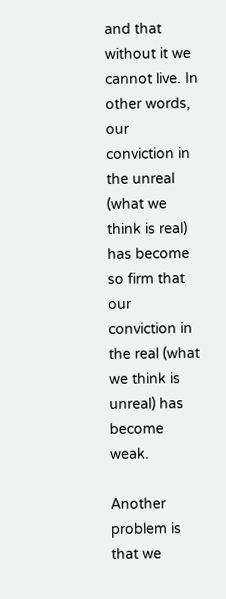and that without it we cannot live. In other words, our conviction in the unreal (what we think is real) has become so firm that our conviction in the real (what we think is unreal) has become weak.

Another problem is that we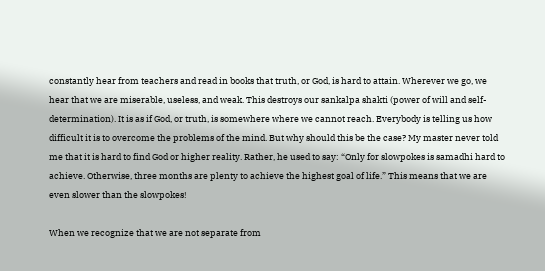constantly hear from teachers and read in books that truth, or God, is hard to attain. Wherever we go, we hear that we are miserable, useless, and weak. This destroys our sankalpa shakti (power of will and self-determination). It is as if God, or truth, is somewhere where we cannot reach. Everybody is telling us how difficult it is to overcome the problems of the mind. But why should this be the case? My master never told me that it is hard to find God or higher reality. Rather, he used to say: “Only for slowpokes is samadhi hard to achieve. Otherwise, three months are plenty to achieve the highest goal of life.” This means that we are even slower than the slowpokes!

When we recognize that we are not separate from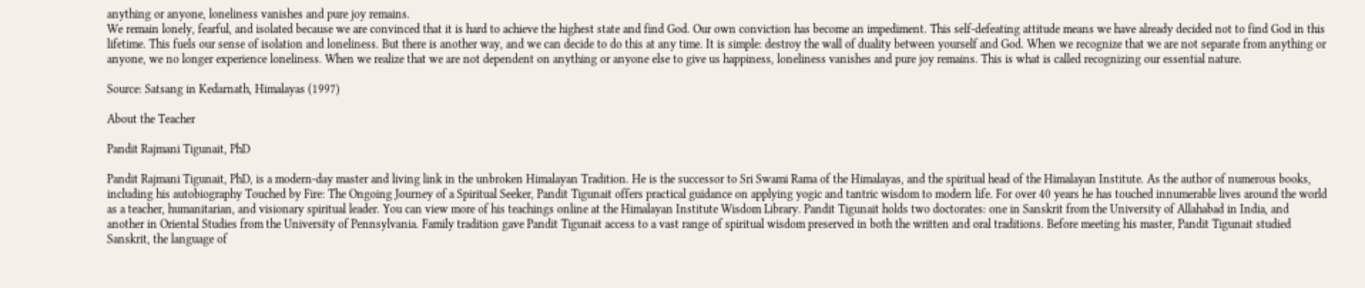anything or anyone, loneliness vanishes and pure joy remains.
We remain lonely, fearful, and isolated because we are convinced that it is hard to achieve the highest state and find God. Our own conviction has become an impediment. This self-defeating attitude means we have already decided not to find God in this lifetime. This fuels our sense of isolation and loneliness. But there is another way, and we can decide to do this at any time. It is simple: destroy the wall of duality between yourself and God. When we recognize that we are not separate from anything or anyone, we no longer experience loneliness. When we realize that we are not dependent on anything or anyone else to give us happiness, loneliness vanishes and pure joy remains. This is what is called recognizing our essential nature.

Source: Satsang in Kedarnath, Himalayas (1997)

About the Teacher

Pandit Rajmani Tigunait, PhD

Pandit Rajmani Tigunait, PhD, is a modern-day master and living link in the unbroken Himalayan Tradition. He is the successor to Sri Swami Rama of the Himalayas, and the spiritual head of the Himalayan Institute. As the author of numerous books, including his autobiography Touched by Fire: The Ongoing Journey of a Spiritual Seeker, Pandit Tigunait offers practical guidance on applying yogic and tantric wisdom to modern life. For over 40 years he has touched innumerable lives around the world as a teacher, humanitarian, and visionary spiritual leader. You can view more of his teachings online at the Himalayan Institute Wisdom Library. Pandit Tigunait holds two doctorates: one in Sanskrit from the University of Allahabad in India, and another in Oriental Studies from the University of Pennsylvania. Family tradition gave Pandit Tigunait access to a vast range of spiritual wisdom preserved in both the written and oral traditions. Before meeting his master, Pandit Tigunait studied Sanskrit, the language of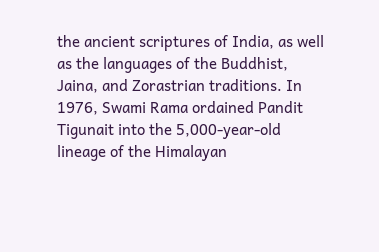the ancient scriptures of India, as well as the languages of the Buddhist, Jaina, and Zorastrian traditions. In 1976, Swami Rama ordained Pandit Tigunait into the 5,000-year-old lineage of the Himalayan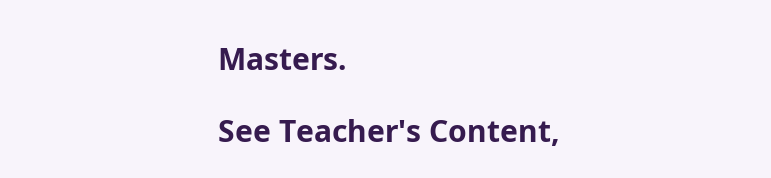Masters.

See Teacher's Content,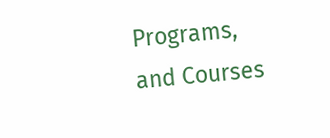Programs, and Courses